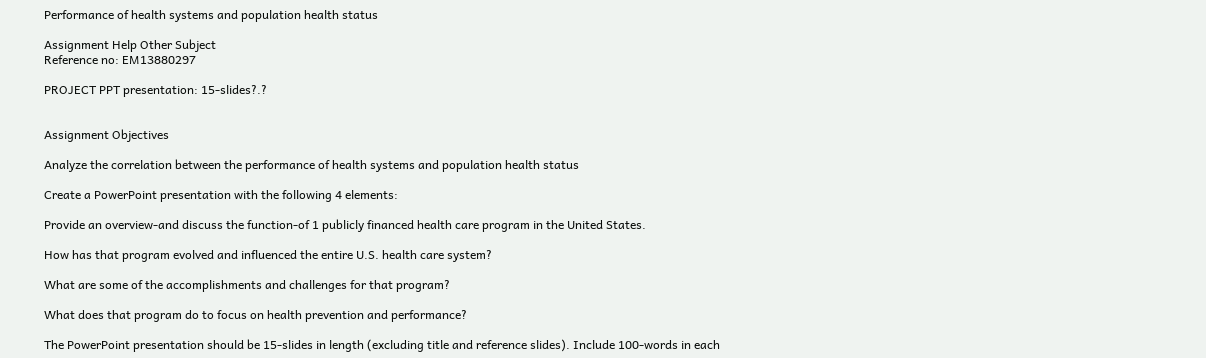Performance of health systems and population health status

Assignment Help Other Subject
Reference no: EM13880297

PROJECT PPT presentation: 15-slides?.?


Assignment Objectives

Analyze the correlation between the performance of health systems and population health status

Create a PowerPoint presentation with the following 4 elements:

Provide an overview-and discuss the function-of 1 publicly financed health care program in the United States.

How has that program evolved and influenced the entire U.S. health care system?

What are some of the accomplishments and challenges for that program?

What does that program do to focus on health prevention and performance?

The PowerPoint presentation should be 15-slides in length (excluding title and reference slides). Include 100-words in each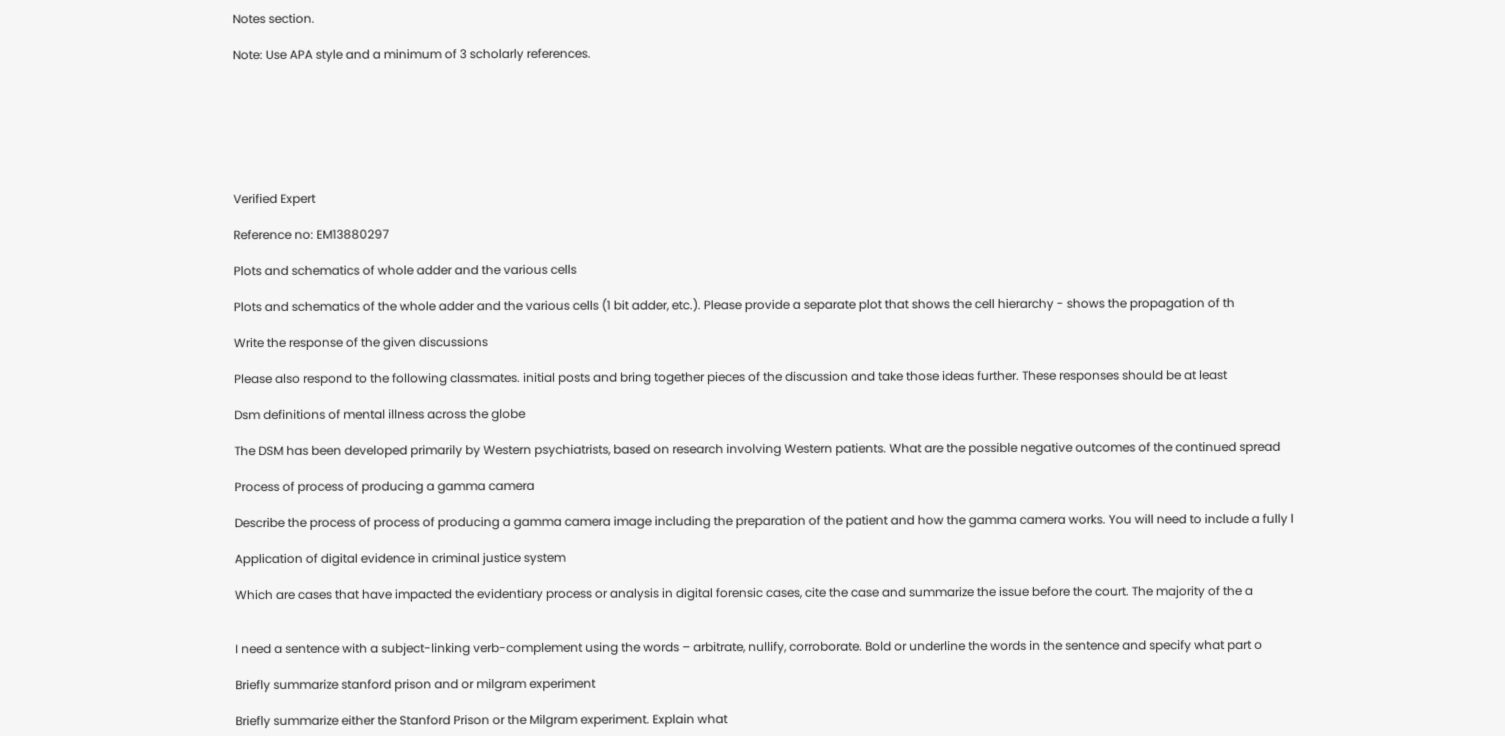Notes section.

Note: Use APA style and a minimum of 3 scholarly references.







Verified Expert

Reference no: EM13880297

Plots and schematics of whole adder and the various cells

Plots and schematics of the whole adder and the various cells (1 bit adder, etc.). Please provide a separate plot that shows the cell hierarchy - shows the propagation of th

Write the response of the given discussions

Please also respond to the following classmates. initial posts and bring together pieces of the discussion and take those ideas further. These responses should be at least

Dsm definitions of mental illness across the globe

The DSM has been developed primarily by Western psychiatrists, based on research involving Western patients. What are the possible negative outcomes of the continued spread

Process of process of producing a gamma camera

Describe the process of process of producing a gamma camera image including the preparation of the patient and how the gamma camera works. You will need to include a fully l

Application of digital evidence in criminal justice system

Which are cases that have impacted the evidentiary process or analysis in digital forensic cases, cite the case and summarize the issue before the court. The majority of the a


I need a sentence with a subject-linking verb-complement using the words – arbitrate, nullify, corroborate. Bold or underline the words in the sentence and specify what part o

Briefly summarize stanford prison and or milgram experiment

Briefly summarize either the Stanford Prison or the Milgram experiment. Explain what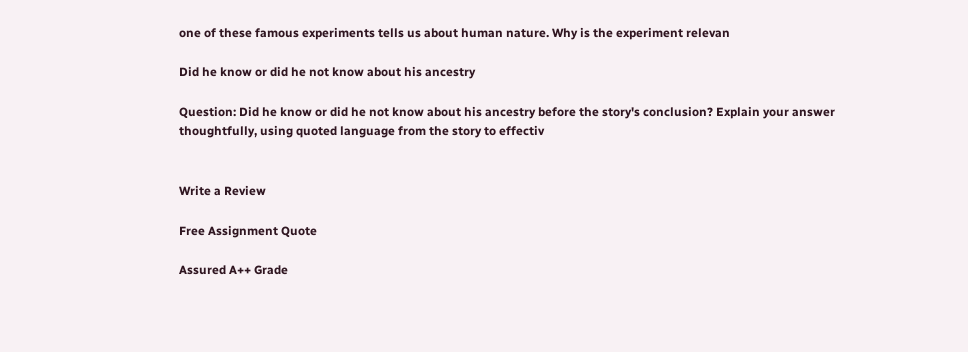one of these famous experiments tells us about human nature. Why is the experiment relevan

Did he know or did he not know about his ancestry

Question: Did he know or did he not know about his ancestry before the story's conclusion? Explain your answer thoughtfully, using quoted language from the story to effectiv


Write a Review

Free Assignment Quote

Assured A++ Grade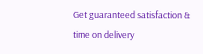Get guaranteed satisfaction & time on delivery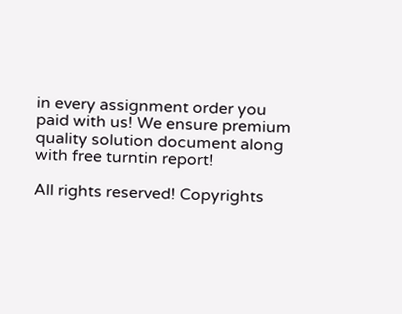in every assignment order you paid with us! We ensure premium quality solution document along with free turntin report!

All rights reserved! Copyrights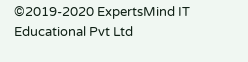©2019-2020 ExpertsMind IT Educational Pvt Ltd